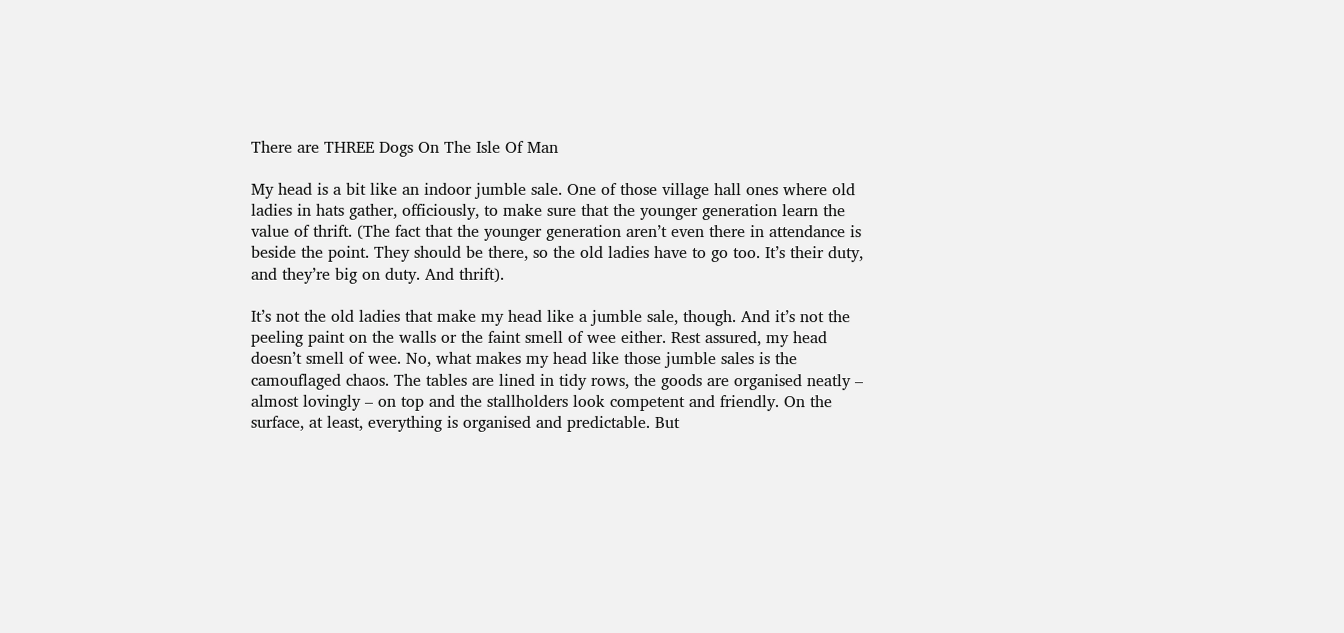There are THREE Dogs On The Isle Of Man

My head is a bit like an indoor jumble sale. One of those village hall ones where old ladies in hats gather, officiously, to make sure that the younger generation learn the value of thrift. (The fact that the younger generation aren’t even there in attendance is beside the point. They should be there, so the old ladies have to go too. It’s their duty, and they’re big on duty. And thrift).

It’s not the old ladies that make my head like a jumble sale, though. And it’s not the peeling paint on the walls or the faint smell of wee either. Rest assured, my head doesn’t smell of wee. No, what makes my head like those jumble sales is the camouflaged chaos. The tables are lined in tidy rows, the goods are organised neatly – almost lovingly – on top and the stallholders look competent and friendly. On the surface, at least, everything is organised and predictable. But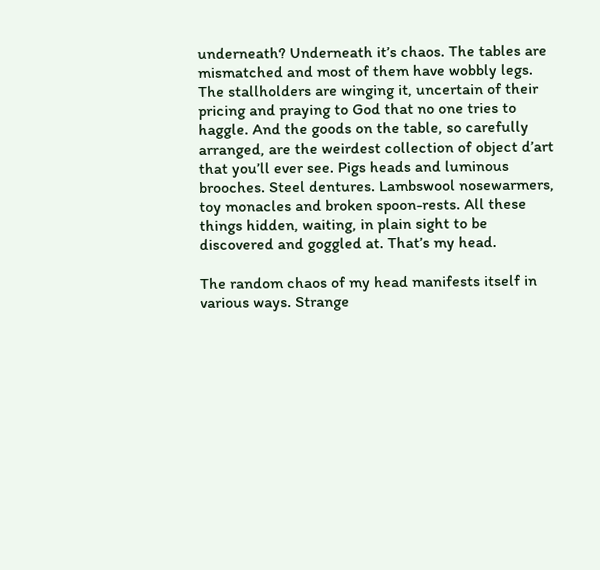underneath? Underneath it’s chaos. The tables are mismatched and most of them have wobbly legs. The stallholders are winging it, uncertain of their pricing and praying to God that no one tries to haggle. And the goods on the table, so carefully arranged, are the weirdest collection of object d’art that you’ll ever see. Pigs heads and luminous brooches. Steel dentures. Lambswool nosewarmers, toy monacles and broken spoon-rests. All these things hidden, waiting, in plain sight to be discovered and goggled at. That’s my head.

The random chaos of my head manifests itself in various ways. Strange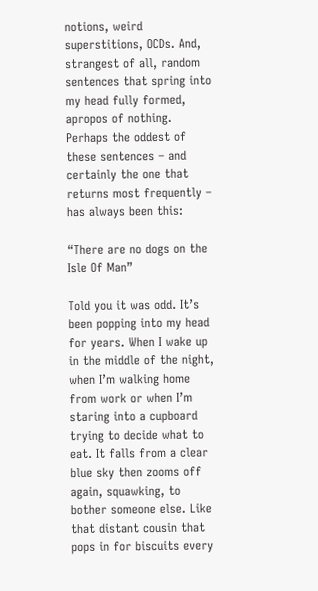notions, weird superstitions, OCDs. And, strangest of all, random sentences that spring into my head fully formed, apropos of nothing. Perhaps the oddest of these sentences – and certainly the one that returns most frequently – has always been this:

“There are no dogs on the Isle Of Man”

Told you it was odd. It’s been popping into my head for years. When I wake up in the middle of the night, when I’m walking home from work or when I’m staring into a cupboard trying to decide what to eat. It falls from a clear blue sky then zooms off again, squawking, to bother someone else. Like that distant cousin that pops in for biscuits every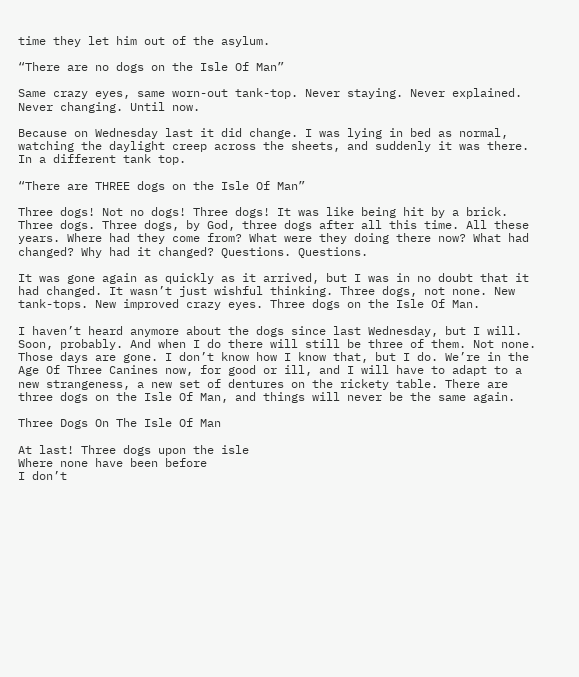time they let him out of the asylum.

“There are no dogs on the Isle Of Man”

Same crazy eyes, same worn-out tank-top. Never staying. Never explained. Never changing. Until now.

Because on Wednesday last it did change. I was lying in bed as normal, watching the daylight creep across the sheets, and suddenly it was there. In a different tank top.

“There are THREE dogs on the Isle Of Man”

Three dogs! Not no dogs! Three dogs! It was like being hit by a brick. Three dogs. Three dogs, by God, three dogs after all this time. All these years. Where had they come from? What were they doing there now? What had changed? Why had it changed? Questions. Questions.

It was gone again as quickly as it arrived, but I was in no doubt that it had changed. It wasn’t just wishful thinking. Three dogs, not none. New tank-tops. New improved crazy eyes. Three dogs on the Isle Of Man.

I haven’t heard anymore about the dogs since last Wednesday, but I will. Soon, probably. And when I do there will still be three of them. Not none. Those days are gone. I don’t know how I know that, but I do. We’re in the Age Of Three Canines now, for good or ill, and I will have to adapt to a new strangeness, a new set of dentures on the rickety table. There are three dogs on the Isle Of Man, and things will never be the same again.

Three Dogs On The Isle Of Man

At last! Three dogs upon the isle
Where none have been before
I don’t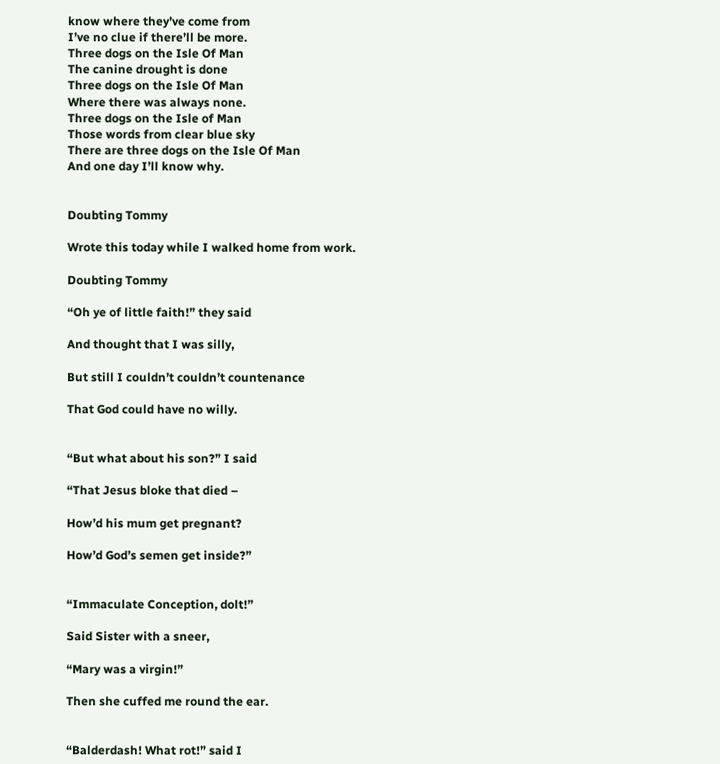know where they’ve come from
I’ve no clue if there’ll be more.
Three dogs on the Isle Of Man
The canine drought is done
Three dogs on the Isle Of Man
Where there was always none.
Three dogs on the Isle of Man
Those words from clear blue sky
There are three dogs on the Isle Of Man
And one day I’ll know why.


Doubting Tommy

Wrote this today while I walked home from work.

Doubting Tommy

“Oh ye of little faith!” they said

And thought that I was silly,

But still I couldn’t couldn’t countenance

That God could have no willy.


“But what about his son?” I said

“That Jesus bloke that died –

How’d his mum get pregnant?

How’d God’s semen get inside?”


“Immaculate Conception, dolt!”

Said Sister with a sneer,

“Mary was a virgin!”

Then she cuffed me round the ear.


“Balderdash! What rot!” said I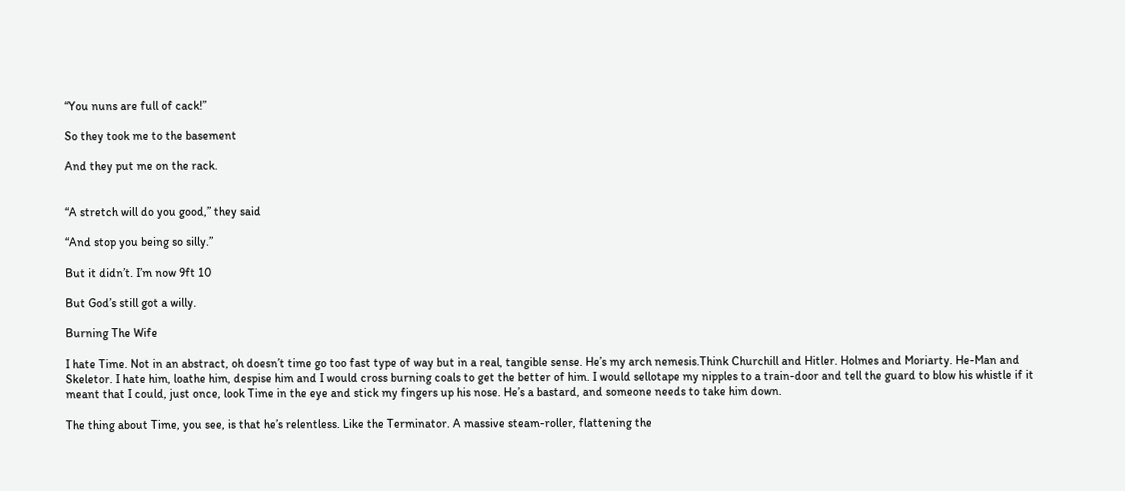“You nuns are full of cack!”

So they took me to the basement

And they put me on the rack.


“A stretch will do you good,” they said

“And stop you being so silly.”

But it didn’t. I’m now 9ft 10

But God’s still got a willy.

Burning The Wife

I hate Time. Not in an abstract, oh doesn’t time go too fast type of way but in a real, tangible sense. He’s my arch nemesis.Think Churchill and Hitler. Holmes and Moriarty. He-Man and Skeletor. I hate him, loathe him, despise him and I would cross burning coals to get the better of him. I would sellotape my nipples to a train-door and tell the guard to blow his whistle if it meant that I could, just once, look Time in the eye and stick my fingers up his nose. He’s a bastard, and someone needs to take him down.

The thing about Time, you see, is that he’s relentless. Like the Terminator. A massive steam-roller, flattening the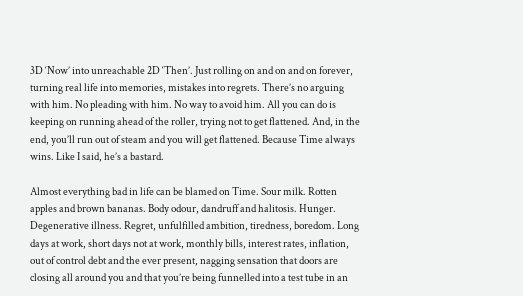3D ‘Now’ into unreachable 2D ‘Then’. Just rolling on and on and on forever, turning real life into memories, mistakes into regrets. There’s no arguing with him. No pleading with him. No way to avoid him. All you can do is keeping on running ahead of the roller, trying not to get flattened. And, in the end, you’ll run out of steam and you will get flattened. Because Time always wins. Like I said, he’s a bastard.

Almost everything bad in life can be blamed on Time. Sour milk. Rotten apples and brown bananas. Body odour, dandruff and halitosis. Hunger. Degenerative illness. Regret, unfulfilled ambition, tiredness, boredom. Long days at work, short days not at work, monthly bills, interest rates, inflation, out of control debt and the ever present, nagging sensation that doors are closing all around you and that you’re being funnelled into a test tube in an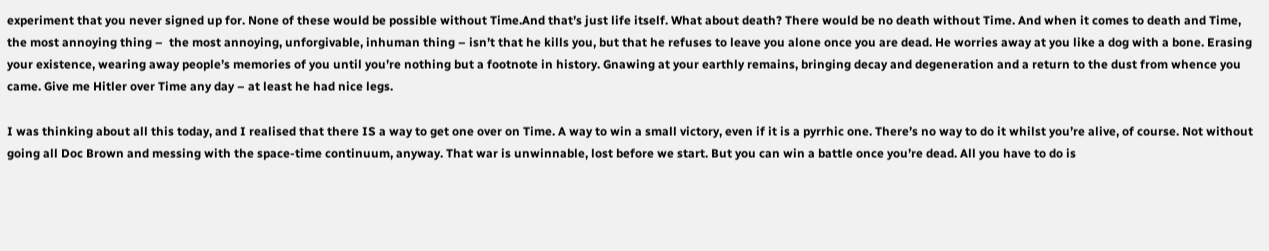experiment that you never signed up for. None of these would be possible without Time.And that’s just life itself. What about death? There would be no death without Time. And when it comes to death and Time, the most annoying thing –  the most annoying, unforgivable, inhuman thing – isn’t that he kills you, but that he refuses to leave you alone once you are dead. He worries away at you like a dog with a bone. Erasing your existence, wearing away people’s memories of you until you’re nothing but a footnote in history. Gnawing at your earthly remains, bringing decay and degeneration and a return to the dust from whence you came. Give me Hitler over Time any day – at least he had nice legs.

I was thinking about all this today, and I realised that there IS a way to get one over on Time. A way to win a small victory, even if it is a pyrrhic one. There’s no way to do it whilst you’re alive, of course. Not without going all Doc Brown and messing with the space-time continuum, anyway. That war is unwinnable, lost before we start. But you can win a battle once you’re dead. All you have to do is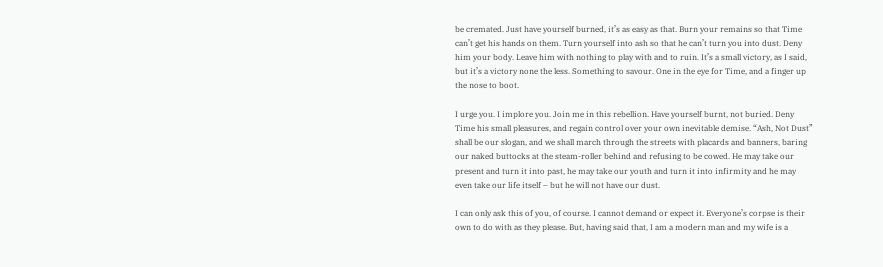be cremated. Just have yourself burned, it’s as easy as that. Burn your remains so that Time can’t get his hands on them. Turn yourself into ash so that he can’t turn you into dust. Deny him your body. Leave him with nothing to play with and to ruin. It’s a small victory, as I said, but it’s a victory none the less. Something to savour. One in the eye for Time, and a finger up the nose to boot.

I urge you. I implore you. Join me in this rebellion. Have yourself burnt, not buried. Deny Time his small pleasures, and regain control over your own inevitable demise. “Ash, Not Dust” shall be our slogan, and we shall march through the streets with placards and banners, baring our naked buttocks at the steam-roller behind and refusing to be cowed. He may take our present and turn it into past, he may take our youth and turn it into infirmity and he may even take our life itself – but he will not have our dust.

I can only ask this of you, of course. I cannot demand or expect it. Everyone’s corpse is their own to do with as they please. But, having said that, I am a modern man and my wife is a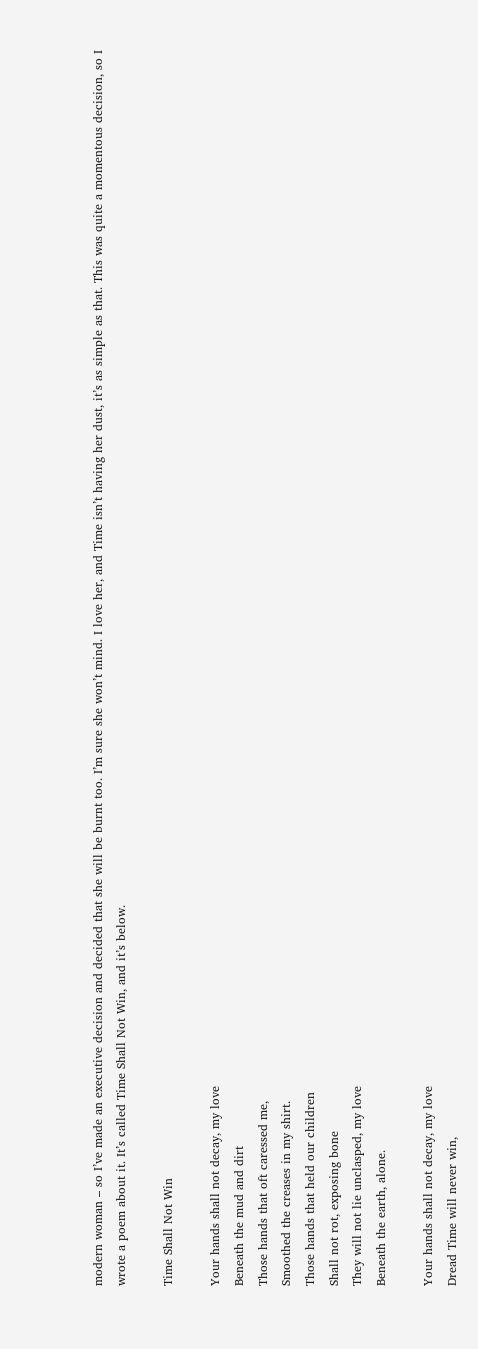modern woman – so I’ve made an executive decision and decided that she will be burnt too. I’m sure she won’t mind. I love her, and Time isn’t having her dust, it’s as simple as that. This was quite a momentous decision, so I wrote a poem about it. It’s called Time Shall Not Win, and it’s below.

Time Shall Not Win

Your hands shall not decay, my love
Beneath the mud and dirt
Those hands that oft caressed me,
Smoothed the creases in my shirt.
Those hands that held our children
Shall not rot, exposing bone
They will not lie unclasped, my love
Beneath the earth, alone.

Your hands shall not decay, my love
Dread Time will never win,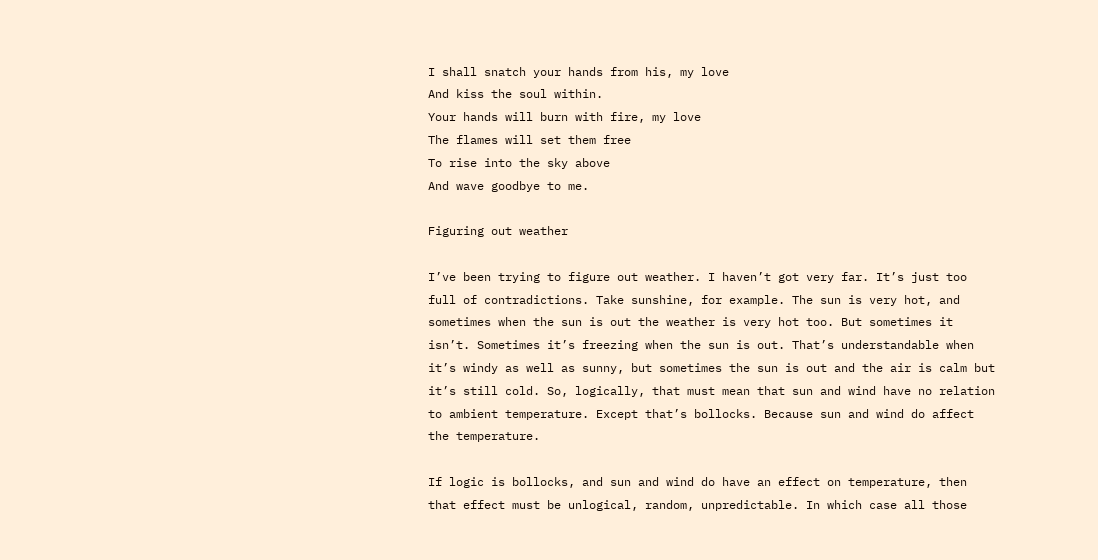I shall snatch your hands from his, my love
And kiss the soul within.
Your hands will burn with fire, my love
The flames will set them free
To rise into the sky above
And wave goodbye to me.

Figuring out weather

I’ve been trying to figure out weather. I haven’t got very far. It’s just too full of contradictions. Take sunshine, for example. The sun is very hot, and sometimes when the sun is out the weather is very hot too. But sometimes it isn’t. Sometimes it’s freezing when the sun is out. That’s understandable when it’s windy as well as sunny, but sometimes the sun is out and the air is calm but it’s still cold. So, logically, that must mean that sun and wind have no relation to ambient temperature. Except that’s bollocks. Because sun and wind do affect the temperature.

If logic is bollocks, and sun and wind do have an effect on temperature, then that effect must be unlogical, random, unpredictable. In which case all those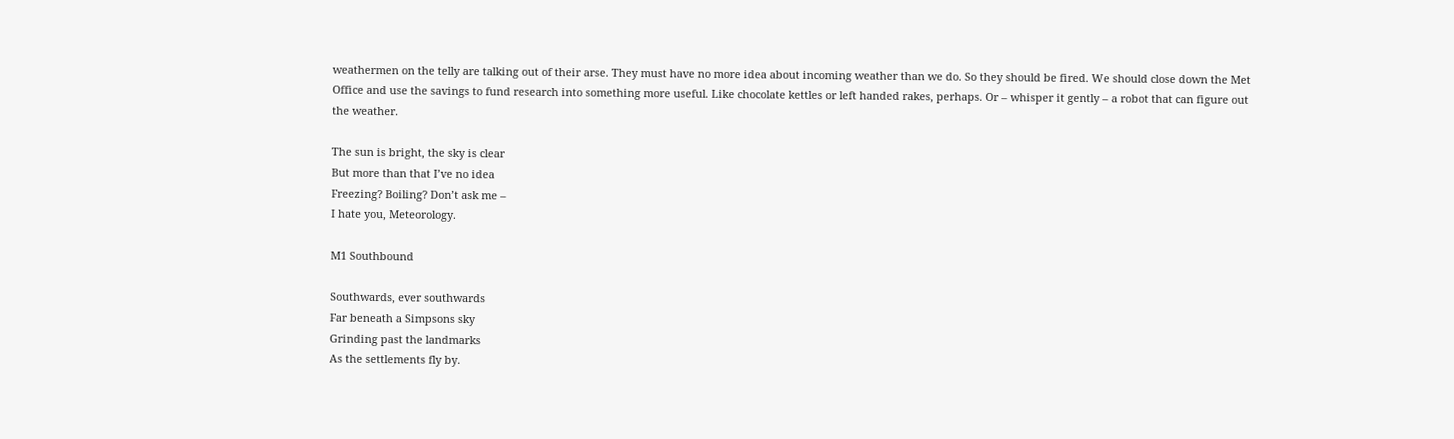weathermen on the telly are talking out of their arse. They must have no more idea about incoming weather than we do. So they should be fired. We should close down the Met Office and use the savings to fund research into something more useful. Like chocolate kettles or left handed rakes, perhaps. Or – whisper it gently – a robot that can figure out the weather.

The sun is bright, the sky is clear
But more than that I’ve no idea
Freezing? Boiling? Don’t ask me –
I hate you, Meteorology.

M1 Southbound

Southwards, ever southwards
Far beneath a Simpsons sky
Grinding past the landmarks
As the settlements fly by.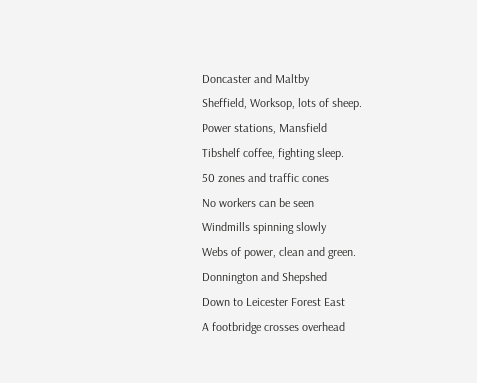Doncaster and Maltby
Sheffield, Worksop, lots of sheep.
Power stations, Mansfield
Tibshelf coffee, fighting sleep.
50 zones and traffic cones
No workers can be seen
Windmills spinning slowly
Webs of power, clean and green.
Donnington and Shepshed
Down to Leicester Forest East
A footbridge crosses overhead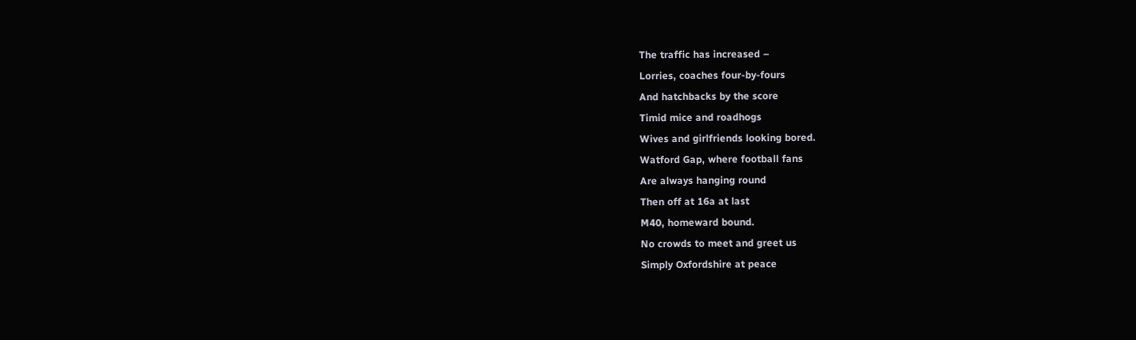The traffic has increased –
Lorries, coaches four-by-fours
And hatchbacks by the score
Timid mice and roadhogs
Wives and girlfriends looking bored.
Watford Gap, where football fans
Are always hanging round
Then off at 16a at last
M40, homeward bound.
No crowds to meet and greet us
Simply Oxfordshire at peace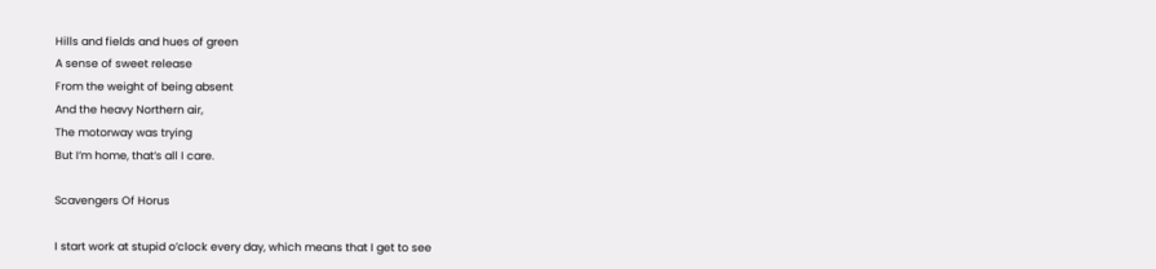Hills and fields and hues of green
A sense of sweet release
From the weight of being absent
And the heavy Northern air,
The motorway was trying
But I’m home, that’s all I care.

Scavengers Of Horus

I start work at stupid o’clock every day, which means that I get to see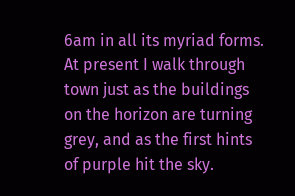6am in all its myriad forms. At present I walk through town just as the buildings on the horizon are turning grey, and as the first hints of purple hit the sky.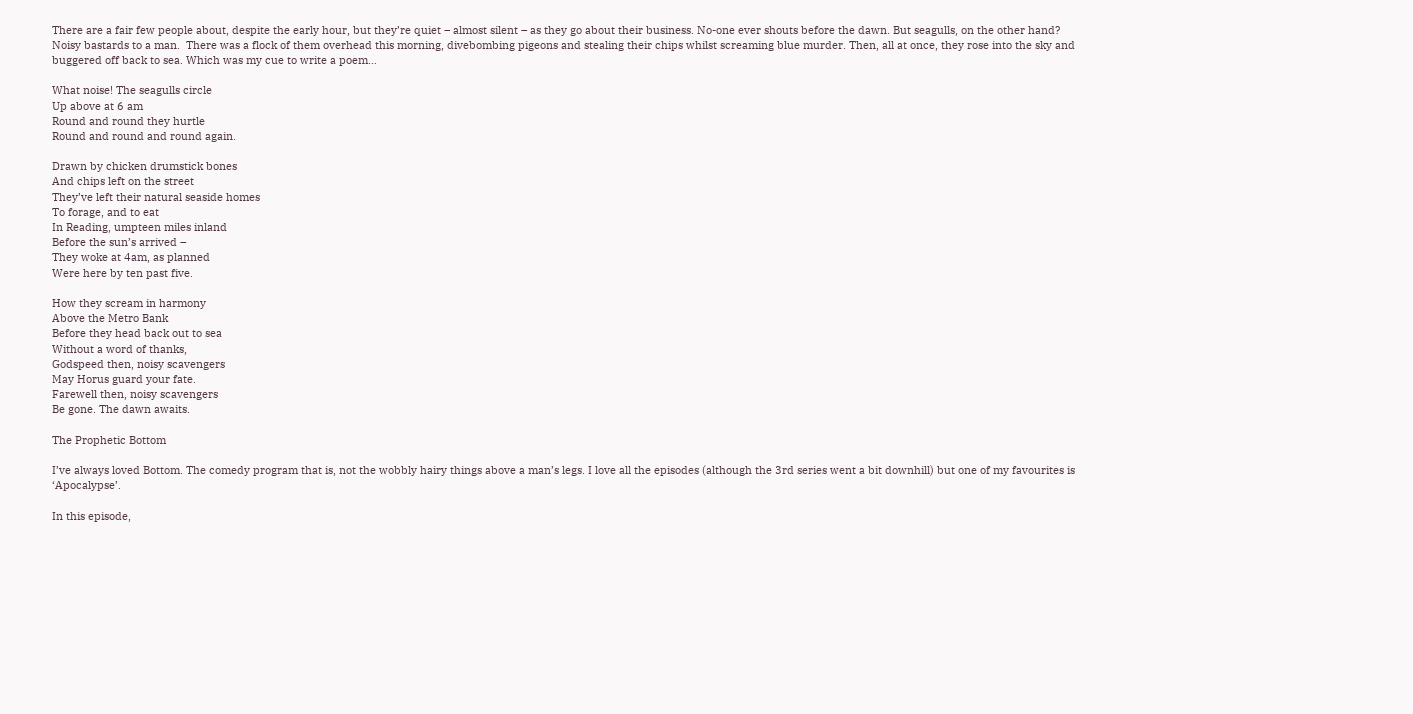There are a fair few people about, despite the early hour, but they’re quiet – almost silent – as they go about their business. No-one ever shouts before the dawn. But seagulls, on the other hand? Noisy bastards to a man.  There was a flock of them overhead this morning, divebombing pigeons and stealing their chips whilst screaming blue murder. Then, all at once, they rose into the sky and buggered off back to sea. Which was my cue to write a poem…

What noise! The seagulls circle
Up above at 6 am
Round and round they hurtle
Round and round and round again.

Drawn by chicken drumstick bones
And chips left on the street
They’ve left their natural seaside homes
To forage, and to eat
In Reading, umpteen miles inland
Before the sun’s arrived –
They woke at 4am, as planned
Were here by ten past five.

How they scream in harmony
Above the Metro Bank
Before they head back out to sea
Without a word of thanks,
Godspeed then, noisy scavengers
May Horus guard your fate.
Farewell then, noisy scavengers
Be gone. The dawn awaits.

The Prophetic Bottom

I’ve always loved Bottom. The comedy program that is, not the wobbly hairy things above a man’s legs. I love all the episodes (although the 3rd series went a bit downhill) but one of my favourites is ‘Apocalypse’.

In this episode,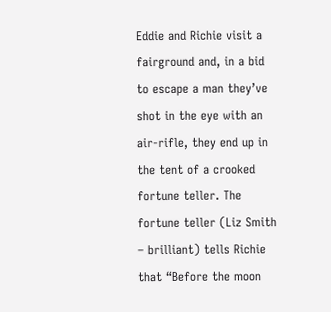Eddie and Richie visit a fairground and, in a bid to escape a man they’ve shot in the eye with an air-rifle, they end up in the tent of a crooked fortune teller. The fortune teller (Liz Smith – brilliant) tells Richie that “Before the moon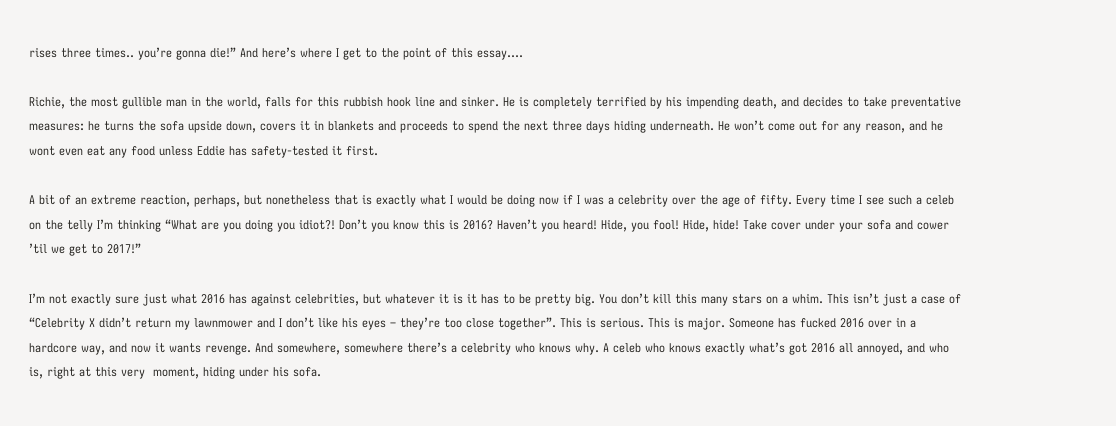rises three times.. you’re gonna die!” And here’s where I get to the point of this essay….

Richie, the most gullible man in the world, falls for this rubbish hook line and sinker. He is completely terrified by his impending death, and decides to take preventative measures: he turns the sofa upside down, covers it in blankets and proceeds to spend the next three days hiding underneath. He won’t come out for any reason, and he wont even eat any food unless Eddie has safety-tested it first.

A bit of an extreme reaction, perhaps, but nonetheless that is exactly what I would be doing now if I was a celebrity over the age of fifty. Every time I see such a celeb on the telly I’m thinking “What are you doing you idiot?! Don’t you know this is 2016? Haven’t you heard! Hide, you fool! Hide, hide! Take cover under your sofa and cower ’til we get to 2017!”

I’m not exactly sure just what 2016 has against celebrities, but whatever it is it has to be pretty big. You don’t kill this many stars on a whim. This isn’t just a case of “Celebrity X didn’t return my lawnmower and I don’t like his eyes – they’re too close together”. This is serious. This is major. Someone has fucked 2016 over in a hardcore way, and now it wants revenge. And somewhere, somewhere there’s a celebrity who knows why. A celeb who knows exactly what’s got 2016 all annoyed, and who is, right at this very  moment, hiding under his sofa.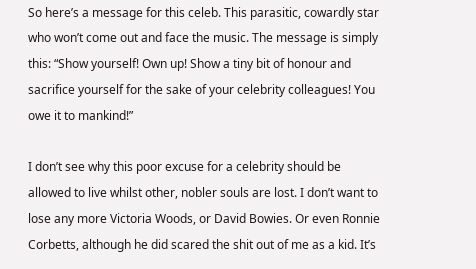So here’s a message for this celeb. This parasitic, cowardly star who won’t come out and face the music. The message is simply this: “Show yourself! Own up! Show a tiny bit of honour and sacrifice yourself for the sake of your celebrity colleagues! You owe it to mankind!”

I don’t see why this poor excuse for a celebrity should be allowed to live whilst other, nobler souls are lost. I don’t want to lose any more Victoria Woods, or David Bowies. Or even Ronnie Corbetts, although he did scared the shit out of me as a kid. It’s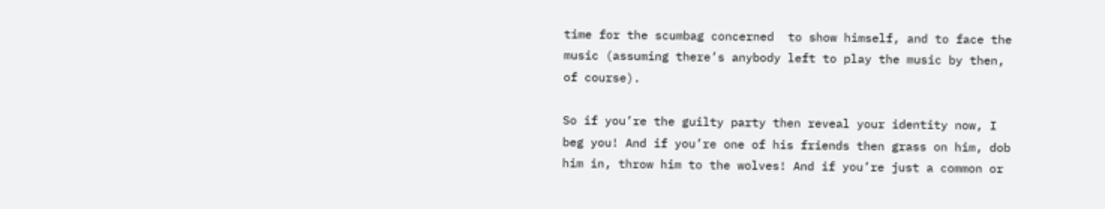time for the scumbag concerned  to show himself, and to face the music (assuming there’s anybody left to play the music by then, of course).

So if you’re the guilty party then reveal your identity now, I beg you! And if you’re one of his friends then grass on him, dob him in, throw him to the wolves! And if you’re just a common or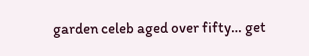garden celeb aged over fifty… get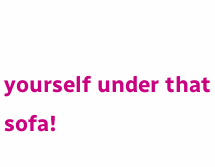yourself under that sofa!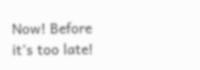Now! Before it’s too late!